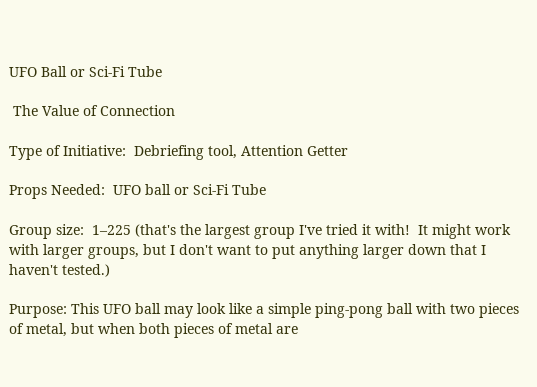UFO Ball or Sci-Fi Tube

 The Value of Connection

Type of Initiative:  Debriefing tool, Attention Getter

Props Needed:  UFO ball or Sci-Fi Tube

Group size:  1–225 (that's the largest group I've tried it with!  It might work with larger groups, but I don't want to put anything larger down that I haven't tested.)

Purpose: This UFO ball may look like a simple ping-pong ball with two pieces of metal, but when both pieces of metal are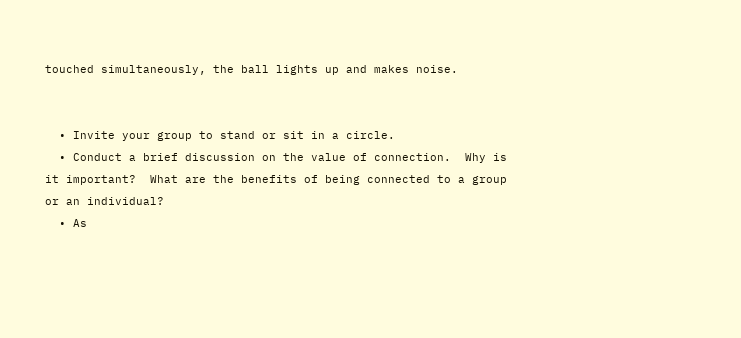touched simultaneously, the ball lights up and makes noise.


  • Invite your group to stand or sit in a circle.
  • Conduct a brief discussion on the value of connection.  Why is it important?  What are the benefits of being connected to a group or an individual?
  • As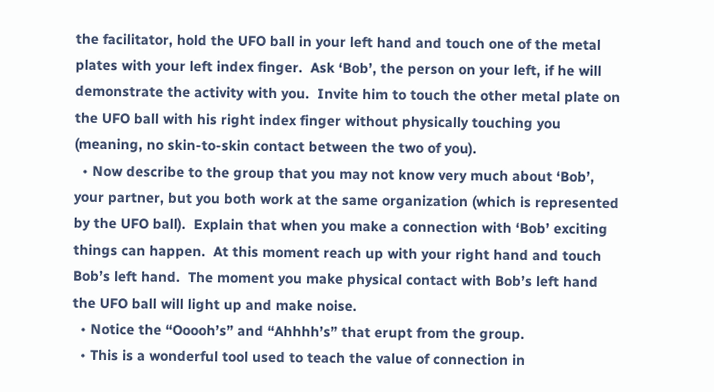the facilitator, hold the UFO ball in your left hand and touch one of the metal plates with your left index finger.  Ask ‘Bob’, the person on your left, if he will demonstrate the activity with you.  Invite him to touch the other metal plate on the UFO ball with his right index finger without physically touching you (meaning, no skin-to-skin contact between the two of you).
  • Now describe to the group that you may not know very much about ‘Bob’, your partner, but you both work at the same organization (which is represented by the UFO ball).  Explain that when you make a connection with ‘Bob’ exciting things can happen.  At this moment reach up with your right hand and touch Bob’s left hand.  The moment you make physical contact with Bob’s left hand the UFO ball will light up and make noise.
  • Notice the “Ooooh’s” and “Ahhhh’s” that erupt from the group.
  • This is a wonderful tool used to teach the value of connection in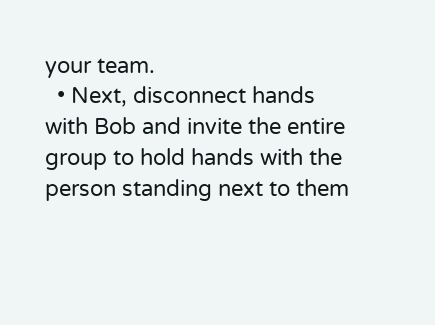your team.
  • Next, disconnect hands with Bob and invite the entire group to hold hands with the person standing next to them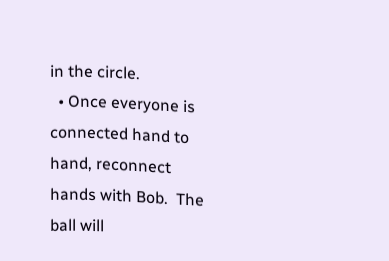in the circle.
  • Once everyone is connected hand to hand, reconnect hands with Bob.  The ball will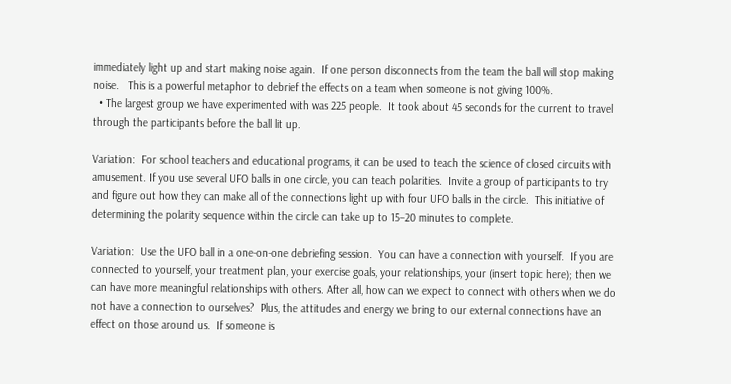immediately light up and start making noise again.  If one person disconnects from the team the ball will stop making noise.   This is a powerful metaphor to debrief the effects on a team when someone is not giving 100%.
  • The largest group we have experimented with was 225 people.  It took about 45 seconds for the current to travel through the participants before the ball lit up.

Variation:  For school teachers and educational programs, it can be used to teach the science of closed circuits with amusement. If you use several UFO balls in one circle, you can teach polarities.  Invite a group of participants to try and figure out how they can make all of the connections light up with four UFO balls in the circle.  This initiative of determining the polarity sequence within the circle can take up to 15–20 minutes to complete.

Variation:  Use the UFO ball in a one-on-one debriefing session.  You can have a connection with yourself.  If you are connected to yourself, your treatment plan, your exercise goals, your relationships, your (insert topic here); then we can have more meaningful relationships with others. After all, how can we expect to connect with others when we do not have a connection to ourselves?  Plus, the attitudes and energy we bring to our external connections have an effect on those around us.  If someone is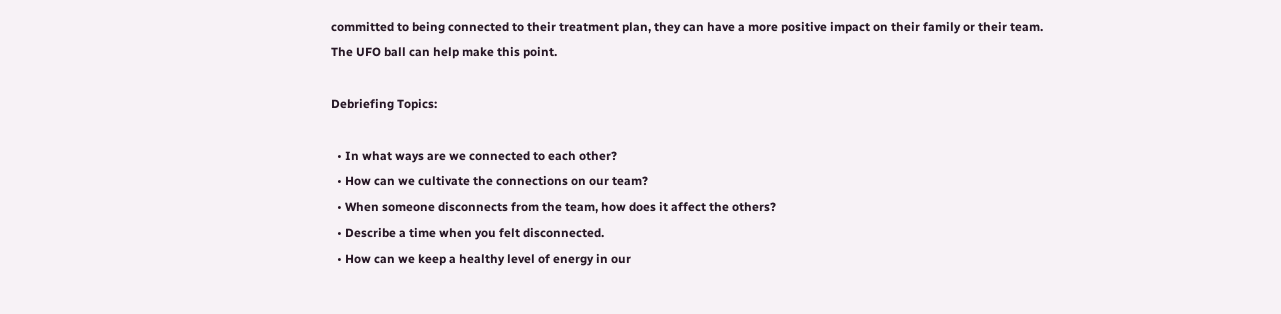committed to being connected to their treatment plan, they can have a more positive impact on their family or their team.  The UFO ball can help make this point.

Debriefing Topics:

  • In what ways are we connected to each other?
  • How can we cultivate the connections on our team?
  • When someone disconnects from the team, how does it affect the others?
  • Describe a time when you felt disconnected.
  • How can we keep a healthy level of energy in our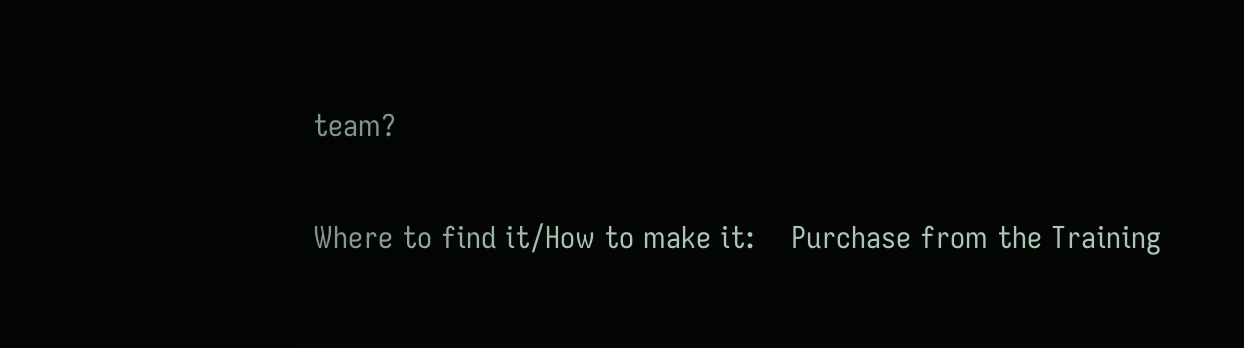team?

Where to find it/How to make it:    Purchase from the Training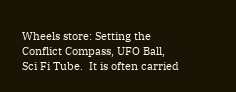Wheels store: Setting the Conflict Compass, UFO Ball, Sci Fi Tube.  It is often carried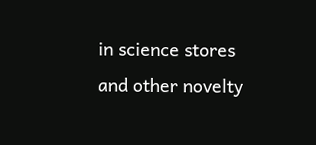in science stores and other novelty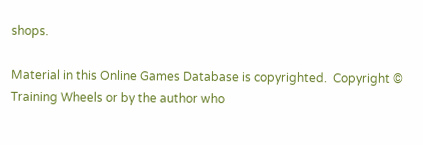shops.

Material in this Online Games Database is copyrighted.  Copyright ©  Training Wheels or by the author who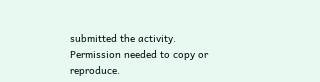submitted the activity.  Permission needed to copy or reproduce.